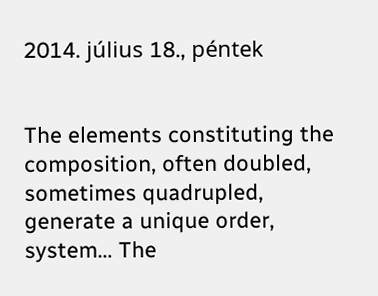2014. július 18., péntek


The elements constituting the composition, often doubled, sometimes quadrupled, generate a unique order, system… The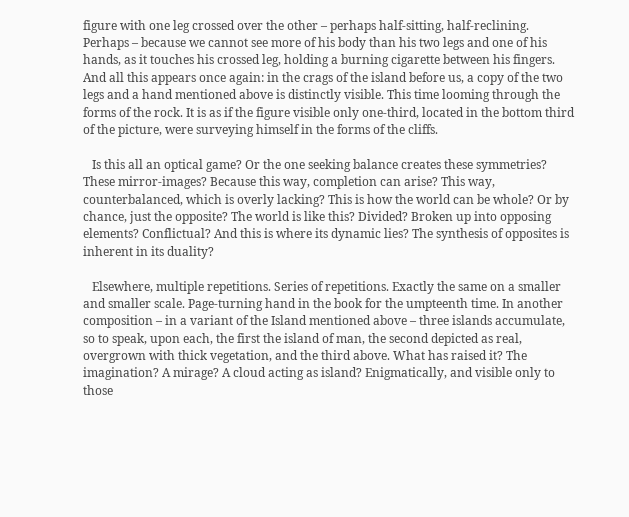figure with one leg crossed over the other – perhaps half-sitting, half-reclining. Perhaps – because we cannot see more of his body than his two legs and one of his hands, as it touches his crossed leg, holding a burning cigarette between his fingers. And all this appears once again: in the crags of the island before us, a copy of the two legs and a hand mentioned above is distinctly visible. This time looming through the forms of the rock. It is as if the figure visible only one-third, located in the bottom third of the picture, were surveying himself in the forms of the cliffs.

   Is this all an optical game? Or the one seeking balance creates these symmetries? These mirror-images? Because this way, completion can arise? This way, counterbalanced, which is overly lacking? This is how the world can be whole? Or by chance, just the opposite? The world is like this? Divided? Broken up into opposing elements? Conflictual? And this is where its dynamic lies? The synthesis of opposites is inherent in its duality?

   Elsewhere, multiple repetitions. Series of repetitions. Exactly the same on a smaller and smaller scale. Page-turning hand in the book for the umpteenth time. In another composition – in a variant of the Island mentioned above – three islands accumulate, so to speak, upon each, the first the island of man, the second depicted as real, overgrown with thick vegetation, and the third above. What has raised it? The imagination? A mirage? A cloud acting as island? Enigmatically, and visible only to those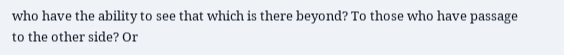who have the ability to see that which is there beyond? To those who have passage to the other side? Or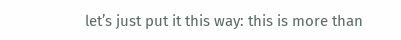let’s just put it this way: this is more than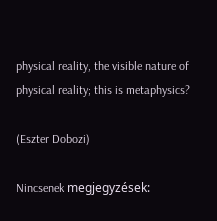physical reality, the visible nature of physical reality; this is metaphysics?

(Eszter Dobozi)

Nincsenek megjegyzések: